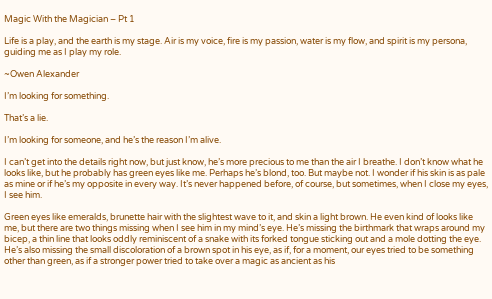Magic With the Magician – Pt 1

Life is a play, and the earth is my stage. Air is my voice, fire is my passion, water is my flow, and spirit is my persona, guiding me as I play my role.

~Owen Alexander

I’m looking for something.

That’s a lie.

I’m looking for someone, and he’s the reason I’m alive.

I can’t get into the details right now, but just know, he’s more precious to me than the air I breathe. I don’t know what he looks like, but he probably has green eyes like me. Perhaps he’s blond, too. But maybe not. I wonder if his skin is as pale as mine or if he’s my opposite in every way. It’s never happened before, of course, but sometimes, when I close my eyes, I see him.

Green eyes like emeralds, brunette hair with the slightest wave to it, and skin a light brown. He even kind of looks like me, but there are two things missing when I see him in my mind’s eye. He’s missing the birthmark that wraps around my bicep, a thin line that looks oddly reminiscent of a snake with its forked tongue sticking out and a mole dotting the eye. He’s also missing the small discoloration of a brown spot in his eye, as if, for a moment, our eyes tried to be something other than green, as if a stronger power tried to take over a magic as ancient as his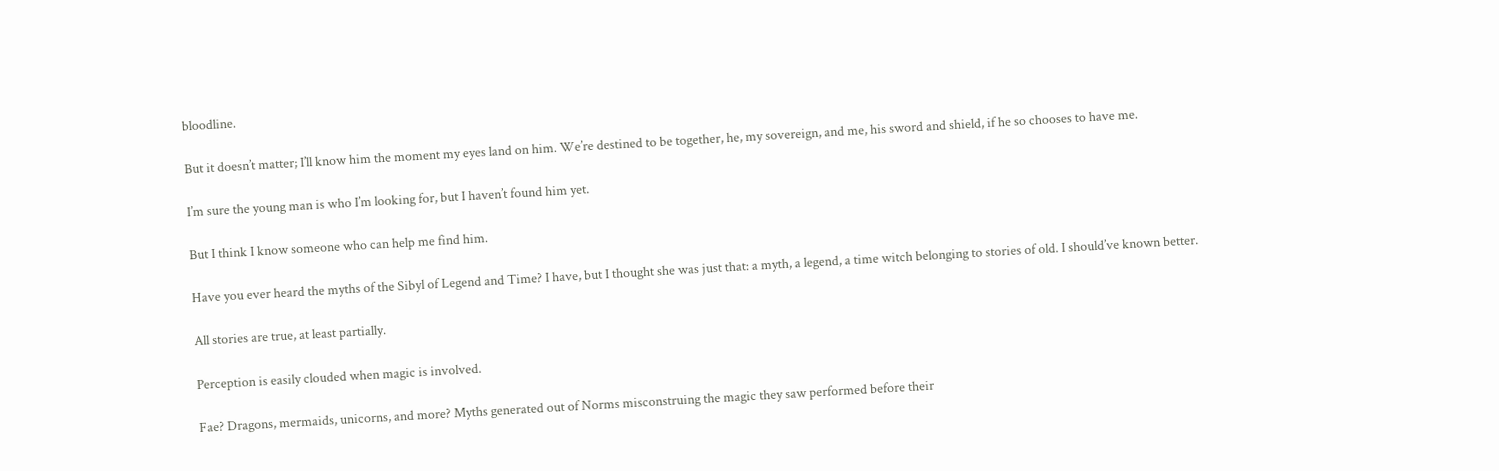bloodline.

But it doesn’t matter; I’ll know him the moment my eyes land on him. We’re destined to be together, he, my sovereign, and me, his sword and shield, if he so chooses to have me.

I’m sure the young man is who I’m looking for, but I haven’t found him yet.

But I think I know someone who can help me find him.

Have you ever heard the myths of the Sibyl of Legend and Time? I have, but I thought she was just that: a myth, a legend, a time witch belonging to stories of old. I should’ve known better.

All stories are true, at least partially.

Perception is easily clouded when magic is involved.

Fae? Dragons, mermaids, unicorns, and more? Myths generated out of Norms misconstruing the magic they saw performed before their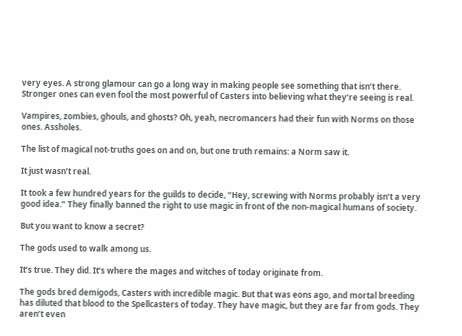very eyes. A strong glamour can go a long way in making people see something that isn’t there. Stronger ones can even fool the most powerful of Casters into believing what they’re seeing is real.

Vampires, zombies, ghouls, and ghosts? Oh, yeah, necromancers had their fun with Norms on those ones. Assholes.

The list of magical not-truths goes on and on, but one truth remains: a Norm saw it.

It just wasn’t real.

It took a few hundred years for the guilds to decide, “Hey, screwing with Norms probably isn’t a very good idea.” They finally banned the right to use magic in front of the non-magical humans of society.

But you want to know a secret?

The gods used to walk among us.

It’s true. They did. It’s where the mages and witches of today originate from.

The gods bred demigods, Casters with incredible magic. But that was eons ago, and mortal breeding has diluted that blood to the Spellcasters of today. They have magic, but they are far from gods. They aren’t even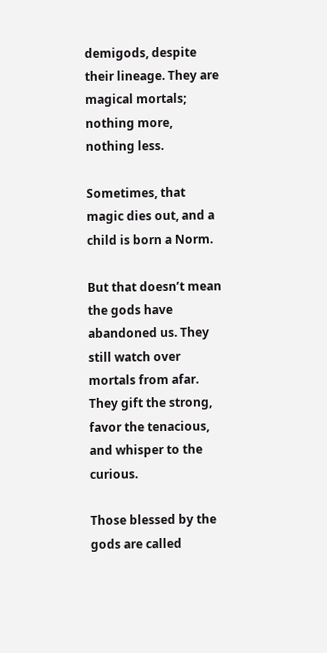demigods, despite their lineage. They are magical mortals; nothing more, nothing less.

Sometimes, that magic dies out, and a child is born a Norm.

But that doesn’t mean the gods have abandoned us. They still watch over mortals from afar. They gift the strong, favor the tenacious, and whisper to the curious.

Those blessed by the gods are called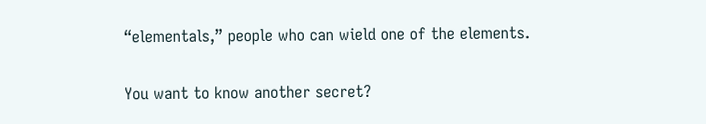“elementals,” people who can wield one of the elements.

You want to know another secret?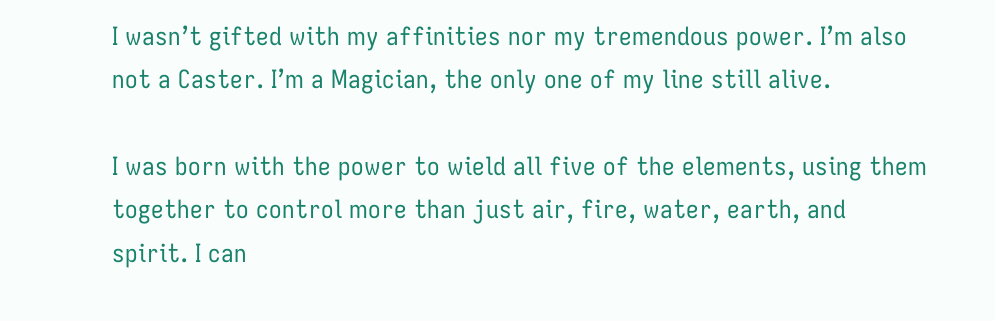I wasn’t gifted with my affinities nor my tremendous power. I’m also not a Caster. I’m a Magician, the only one of my line still alive.

I was born with the power to wield all five of the elements, using them together to control more than just air, fire, water, earth, and spirit. I can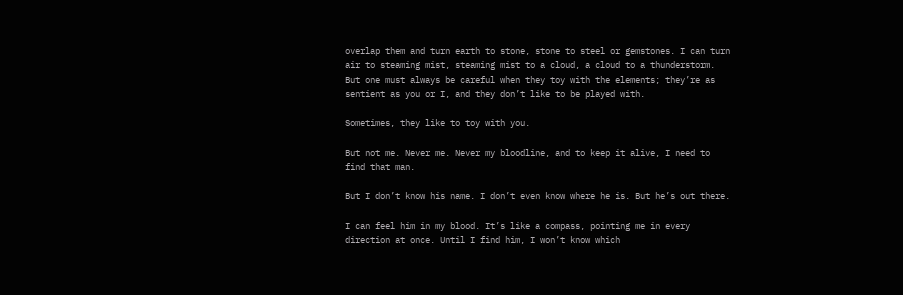overlap them and turn earth to stone, stone to steel or gemstones. I can turn air to steaming mist, steaming mist to a cloud, a cloud to a thunderstorm. But one must always be careful when they toy with the elements; they’re as sentient as you or I, and they don’t like to be played with.

Sometimes, they like to toy with you.

But not me. Never me. Never my bloodline, and to keep it alive, I need to find that man.

But I don’t know his name. I don’t even know where he is. But he’s out there.

I can feel him in my blood. It’s like a compass, pointing me in every direction at once. Until I find him, I won’t know which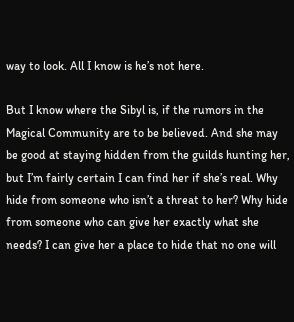way to look. All I know is he’s not here.

But I know where the Sibyl is, if the rumors in the Magical Community are to be believed. And she may be good at staying hidden from the guilds hunting her, but I’m fairly certain I can find her if she’s real. Why hide from someone who isn’t a threat to her? Why hide from someone who can give her exactly what she needs? I can give her a place to hide that no one will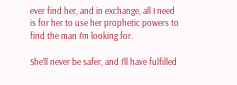ever find her, and in exchange, all I need is for her to use her prophetic powers to find the man I’m looking for.

She’ll never be safer, and I’ll have fulfilled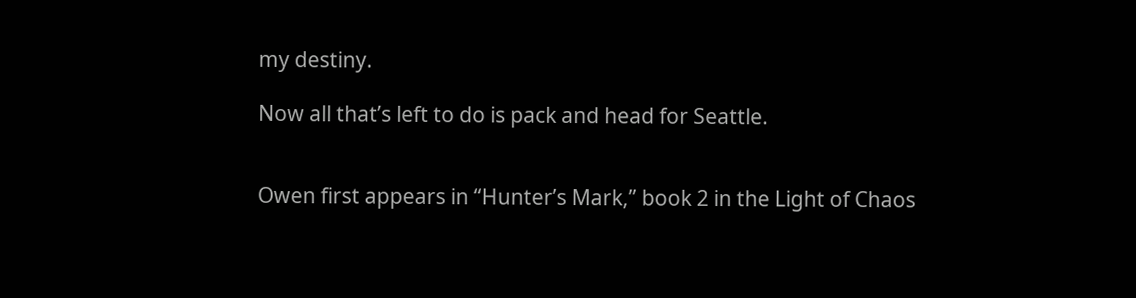my destiny.

Now all that’s left to do is pack and head for Seattle.


Owen first appears in “Hunter’s Mark,” book 2 in the Light of Chaos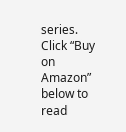series. Click “Buy on Amazon” below to read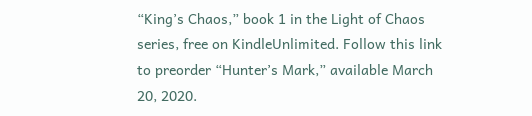“King’s Chaos,” book 1 in the Light of Chaos series, free on KindleUnlimited. Follow this link to preorder “Hunter’s Mark,” available March 20, 2020.